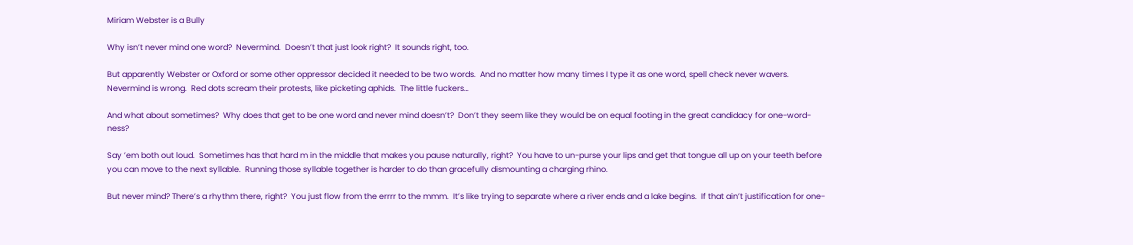Miriam Webster is a Bully

Why isn’t never mind one word?  Nevermind.  Doesn’t that just look right?  It sounds right, too.

But apparently Webster or Oxford or some other oppressor decided it needed to be two words.  And no matter how many times I type it as one word, spell check never wavers.  Nevermind is wrong.  Red dots scream their protests, like picketing aphids.  The little fuckers…

And what about sometimes?  Why does that get to be one word and never mind doesn’t?  Don’t they seem like they would be on equal footing in the great candidacy for one-word-ness?

Say ’em both out loud.  Sometimes has that hard m in the middle that makes you pause naturally, right?  You have to un-purse your lips and get that tongue all up on your teeth before you can move to the next syllable.  Running those syllable together is harder to do than gracefully dismounting a charging rhino.

But never mind? There’s a rhythm there, right?  You just flow from the errrr to the mmm.  It’s like trying to separate where a river ends and a lake begins.  If that ain’t justification for one-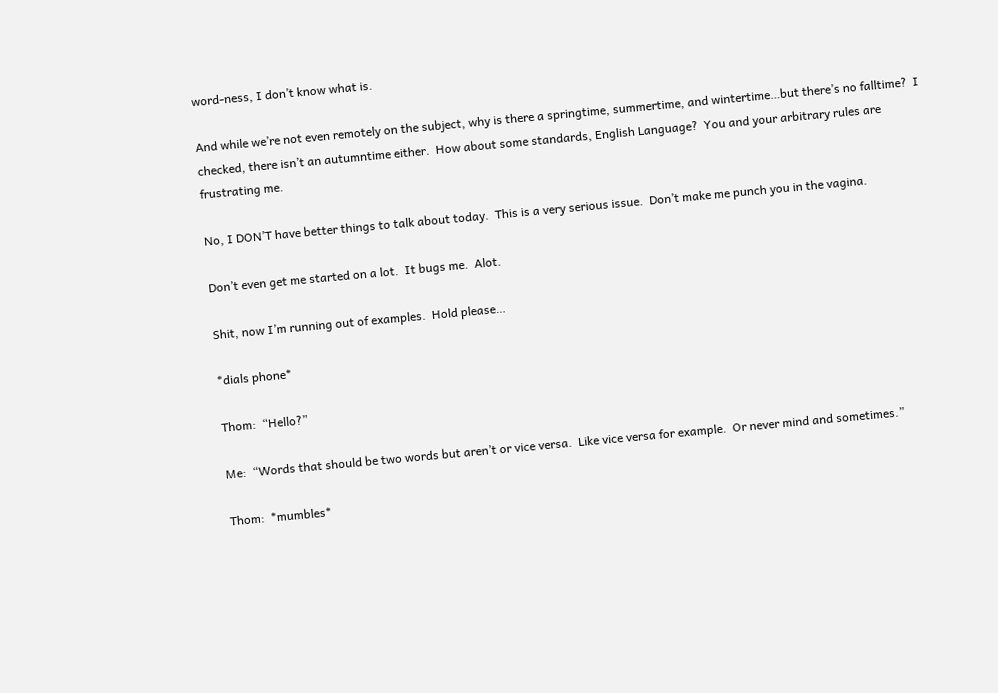word-ness, I don’t know what is.

And while we’re not even remotely on the subject, why is there a springtime, summertime, and wintertime…but there’s no falltime?  I checked, there isn’t an autumntime either.  How about some standards, English Language?  You and your arbitrary rules are frustrating me.

No, I DON’T have better things to talk about today.  This is a very serious issue.  Don’t make me punch you in the vagina.

Don’t even get me started on a lot.  It bugs me.  Alot.

Shit, now I’m running out of examples.  Hold please…

*dials phone*

Thom:  “Hello?”

Me:  “Words that should be two words but aren’t or vice versa.  Like vice versa for example.  Or never mind and sometimes.”

Thom:  *mumbles*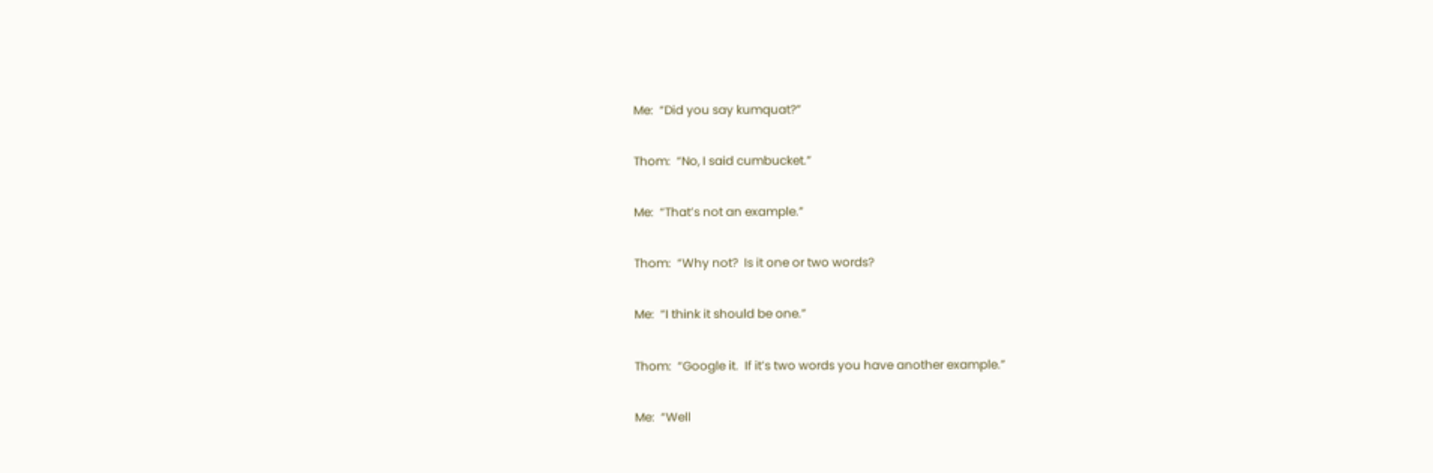Me:  “Did you say kumquat?”

Thom:  “No, I said cumbucket.”

Me:  “That’s not an example.”

Thom:  “Why not?  Is it one or two words?

Me:  “I think it should be one.”

Thom:  “Google it.  If it’s two words you have another example.”

Me:  “Well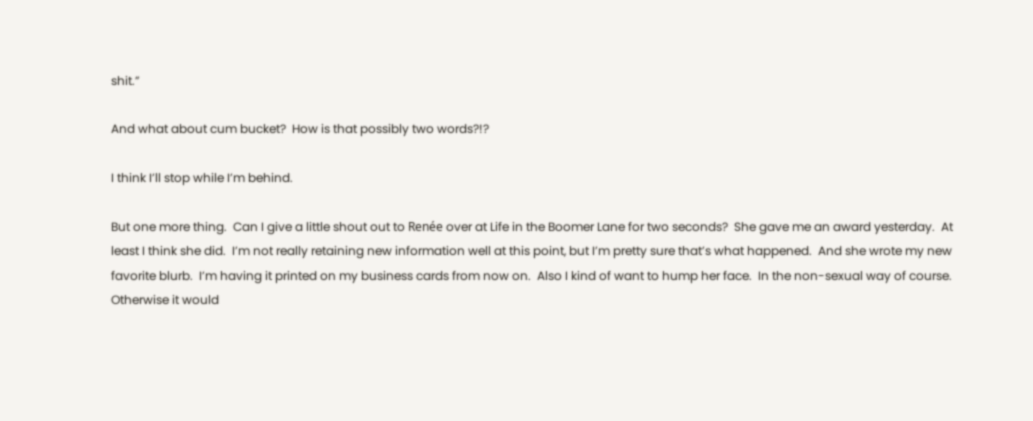shit.”

And what about cum bucket?  How is that possibly two words?!?

I think I’ll stop while I’m behind.

But one more thing.  Can I give a little shout out to Renée over at Life in the Boomer Lane for two seconds?  She gave me an award yesterday.  At least I think she did.  I’m not really retaining new information well at this point, but I’m pretty sure that’s what happened.  And she wrote my new favorite blurb.  I’m having it printed on my business cards from now on.  Also I kind of want to hump her face.  In the non-sexual way of course.  Otherwise it would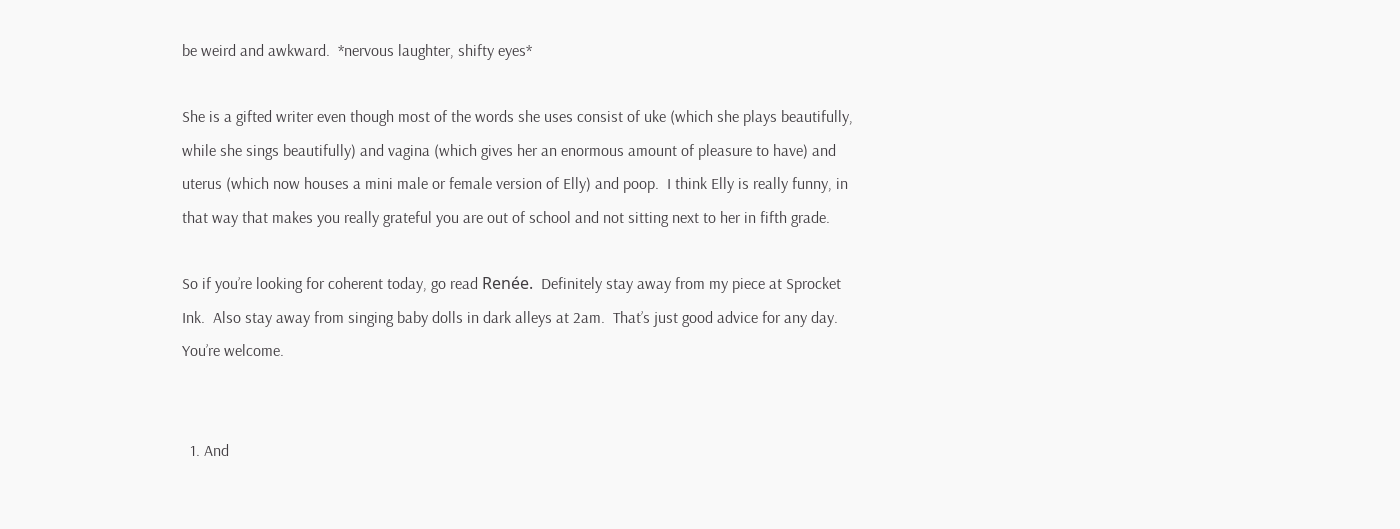be weird and awkward.  *nervous laughter, shifty eyes*

She is a gifted writer even though most of the words she uses consist of uke (which she plays beautifully, while she sings beautifully) and vagina (which gives her an enormous amount of pleasure to have) and uterus (which now houses a mini male or female version of Elly) and poop.  I think Elly is really funny, in that way that makes you really grateful you are out of school and not sitting next to her in fifth grade.

So if you’re looking for coherent today, go read Renée.  Definitely stay away from my piece at Sprocket Ink.  Also stay away from singing baby dolls in dark alleys at 2am.  That’s just good advice for any day.  You’re welcome.


  1. And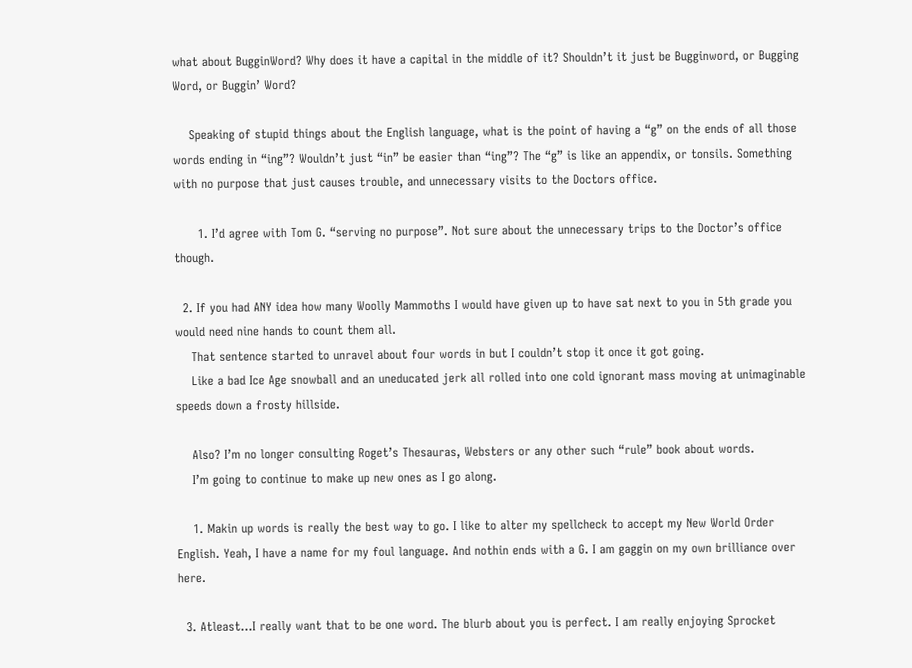what about BugginWord? Why does it have a capital in the middle of it? Shouldn’t it just be Bugginword, or Bugging Word, or Buggin’ Word?

    Speaking of stupid things about the English language, what is the point of having a “g” on the ends of all those words ending in “ing”? Wouldn’t just “in” be easier than “ing”? The “g” is like an appendix, or tonsils. Something with no purpose that just causes trouble, and unnecessary visits to the Doctors office.

      1. I’d agree with Tom G. “serving no purpose”. Not sure about the unnecessary trips to the Doctor’s office though.

  2. If you had ANY idea how many Woolly Mammoths I would have given up to have sat next to you in 5th grade you would need nine hands to count them all.
    That sentence started to unravel about four words in but I couldn’t stop it once it got going.
    Like a bad Ice Age snowball and an uneducated jerk all rolled into one cold ignorant mass moving at unimaginable speeds down a frosty hillside.

    Also? I’m no longer consulting Roget’s Thesauras, Websters or any other such “rule” book about words.
    I’m going to continue to make up new ones as I go along.

    1. Makin up words is really the best way to go. I like to alter my spellcheck to accept my New World Order English. Yeah, I have a name for my foul language. And nothin ends with a G. I am gaggin on my own brilliance over here.

  3. Atleast…I really want that to be one word. The blurb about you is perfect. I am really enjoying Sprocket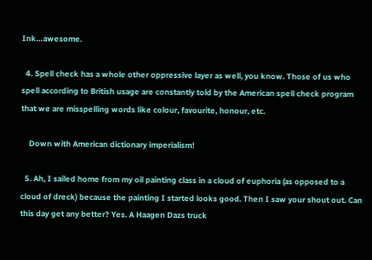Ink…awesome.

  4. Spell check has a whole other oppressive layer as well, you know. Those of us who spell according to British usage are constantly told by the American spell check program that we are misspelling words like colour, favourite, honour, etc.

    Down with American dictionary imperialism!

  5. Ah, I sailed home from my oil painting class in a cloud of euphoria (as opposed to a cloud of dreck) because the painting I started looks good. Then I saw your shout out. Can this day get any better? Yes. A Haagen Dazs truck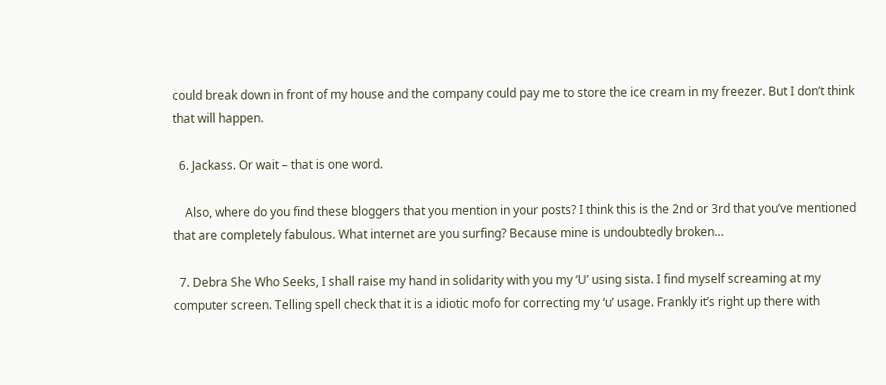could break down in front of my house and the company could pay me to store the ice cream in my freezer. But I don’t think that will happen.

  6. Jackass. Or wait – that is one word.

    Also, where do you find these bloggers that you mention in your posts? I think this is the 2nd or 3rd that you’ve mentioned that are completely fabulous. What internet are you surfing? Because mine is undoubtedly broken…

  7. Debra She Who Seeks, I shall raise my hand in solidarity with you my ‘U’ using sista. I find myself screaming at my computer screen. Telling spell check that it is a idiotic mofo for correcting my ‘u’ usage. Frankly it’s right up there with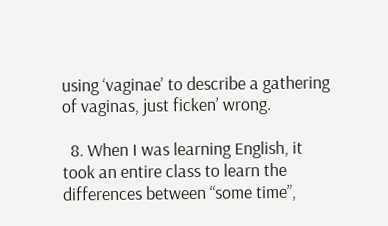using ‘vaginae’ to describe a gathering of vaginas, just ficken’ wrong.

  8. When I was learning English, it took an entire class to learn the differences between “some time”,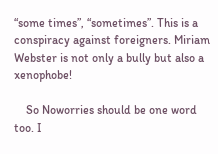“some times”, “sometimes”. This is a conspiracy against foreigners. Miriam Webster is not only a bully but also a xenophobe!

    So Noworries should be one word too. I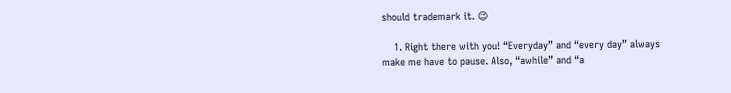should trademark it. 😉

    1. Right there with you! “Everyday” and “every day” always make me have to pause. Also, “awhile” and “a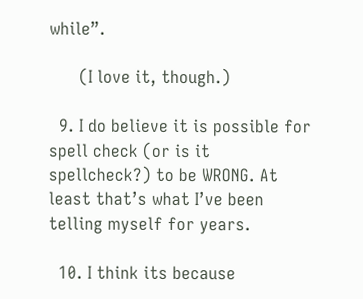while”.

      (I love it, though.)

  9. I do believe it is possible for spell check (or is it spellcheck?) to be WRONG. At least that’s what I’ve been telling myself for years.

  10. I think its because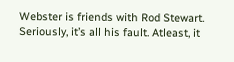Webster is friends with Rod Stewart. Seriously, it’s all his fault. Atleast, it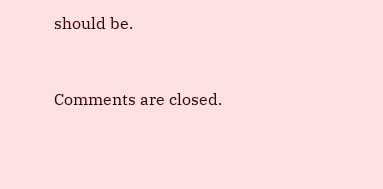should be.


Comments are closed.